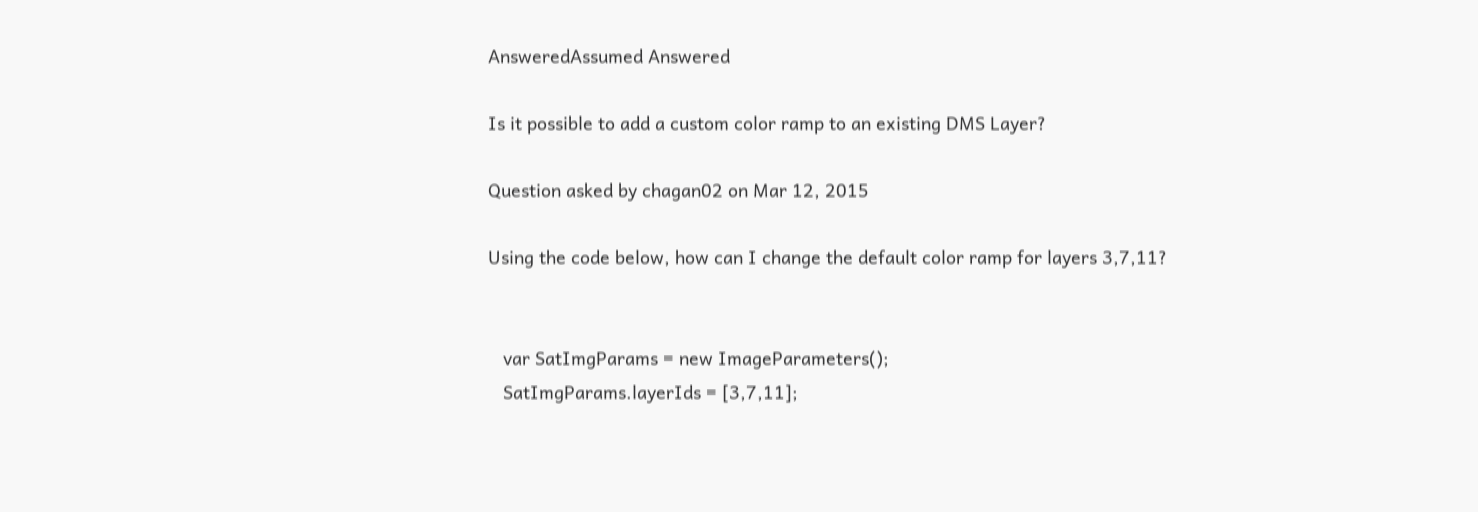AnsweredAssumed Answered

Is it possible to add a custom color ramp to an existing DMS Layer?

Question asked by chagan02 on Mar 12, 2015

Using the code below, how can I change the default color ramp for layers 3,7,11?


   var SatImgParams = new ImageParameters();
   SatImgParams.layerIds = [3,7,11];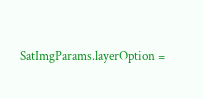SatImgParams.layerOption =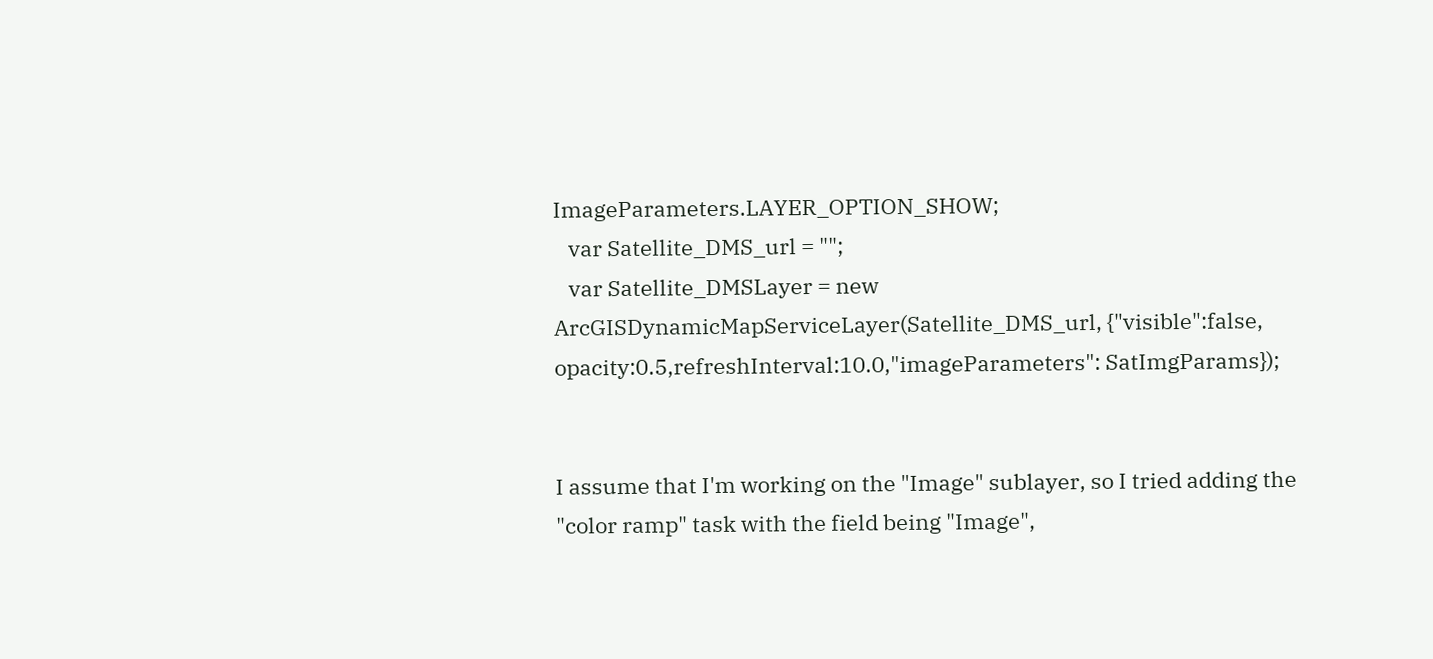ImageParameters.LAYER_OPTION_SHOW;
   var Satellite_DMS_url = "";
   var Satellite_DMSLayer = new ArcGISDynamicMapServiceLayer(Satellite_DMS_url, {"visible":false, opacity:0.5,refreshInterval:10.0,"imageParameters": SatImgParams});


I assume that I'm working on the "Image" sublayer, so I tried adding the "color ramp" task with the field being "Image",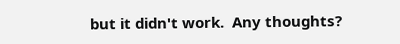but it didn't work.  Any thoughts?